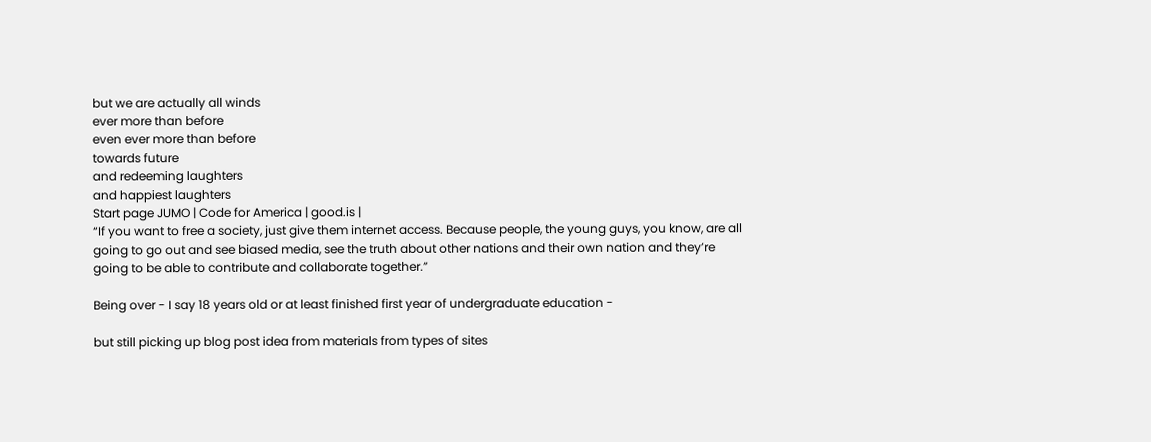but we are actually all winds
ever more than before
even ever more than before
towards future
and redeeming laughters
and happiest laughters
Start page JUMO | Code for America | good.is |
“If you want to free a society, just give them internet access. Because people, the young guys, you know, are all going to go out and see biased media, see the truth about other nations and their own nation and they’re going to be able to contribute and collaborate together.”

Being over - I say 18 years old or at least finished first year of undergraduate education -

but still picking up blog post idea from materials from types of sites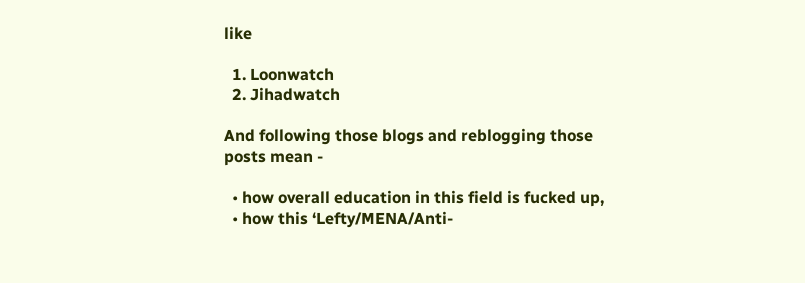like

  1. Loonwatch
  2. Jihadwatch

And following those blogs and reblogging those posts mean -

  • how overall education in this field is fucked up,
  • how this ‘Lefty/MENA/Anti-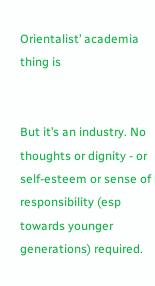Orientalist’ academia thing is


But it’s an industry. No thoughts or dignity - or self-esteem or sense of responsibility (esp towards younger generations) required.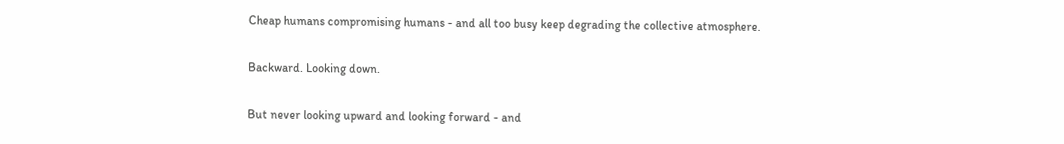Cheap humans compromising humans - and all too busy keep degrading the collective atmosphere.

Backward. Looking down.

But never looking upward and looking forward - and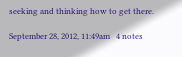seeking and thinking how to get there.

September 28, 2012, 11:49am   4 notes